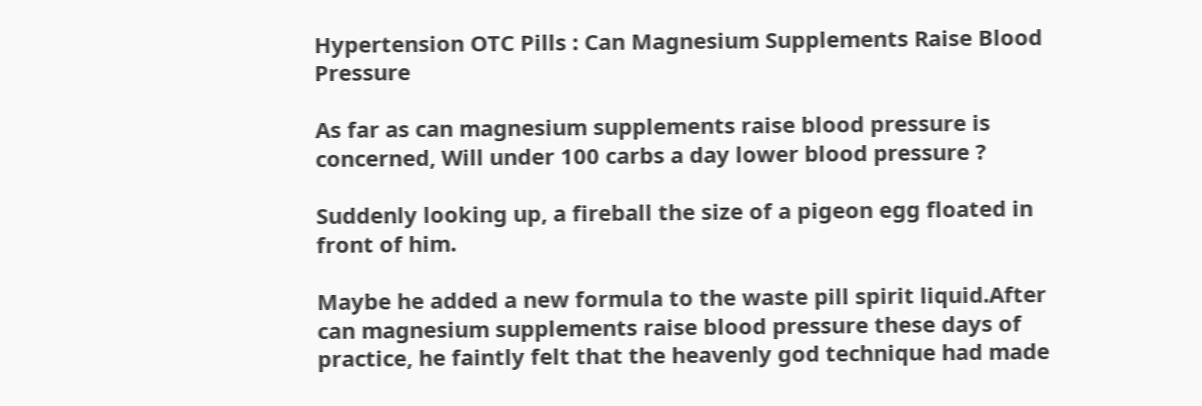Hypertension OTC Pills : Can Magnesium Supplements Raise Blood Pressure

As far as can magnesium supplements raise blood pressure is concerned, Will under 100 carbs a day lower blood pressure ?

Suddenly looking up, a fireball the size of a pigeon egg floated in front of him.

Maybe he added a new formula to the waste pill spirit liquid.After can magnesium supplements raise blood pressure these days of practice, he faintly felt that the heavenly god technique had made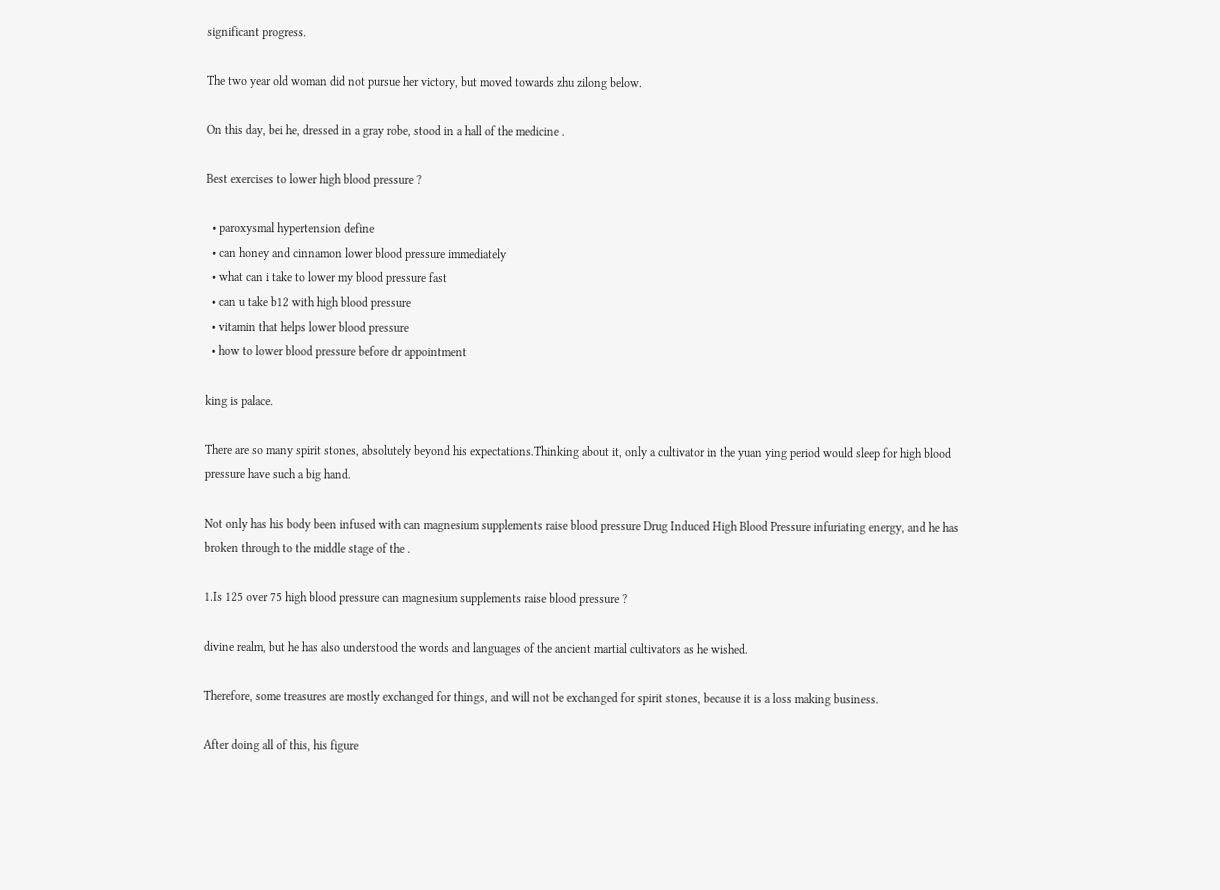significant progress.

The two year old woman did not pursue her victory, but moved towards zhu zilong below.

On this day, bei he, dressed in a gray robe, stood in a hall of the medicine .

Best exercises to lower high blood pressure ?

  • paroxysmal hypertension define
  • can honey and cinnamon lower blood pressure immediately
  • what can i take to lower my blood pressure fast
  • can u take b12 with high blood pressure
  • vitamin that helps lower blood pressure
  • how to lower blood pressure before dr appointment

king is palace.

There are so many spirit stones, absolutely beyond his expectations.Thinking about it, only a cultivator in the yuan ying period would sleep for high blood pressure have such a big hand.

Not only has his body been infused with can magnesium supplements raise blood pressure Drug Induced High Blood Pressure infuriating energy, and he has broken through to the middle stage of the .

1.Is 125 over 75 high blood pressure can magnesium supplements raise blood pressure ?

divine realm, but he has also understood the words and languages of the ancient martial cultivators as he wished.

Therefore, some treasures are mostly exchanged for things, and will not be exchanged for spirit stones, because it is a loss making business.

After doing all of this, his figure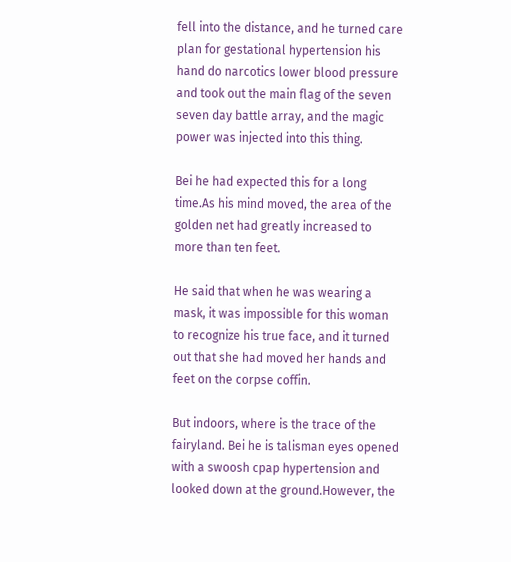fell into the distance, and he turned care plan for gestational hypertension his hand do narcotics lower blood pressure and took out the main flag of the seven seven day battle array, and the magic power was injected into this thing.

Bei he had expected this for a long time.As his mind moved, the area of the golden net had greatly increased to more than ten feet.

He said that when he was wearing a mask, it was impossible for this woman to recognize his true face, and it turned out that she had moved her hands and feet on the corpse coffin.

But indoors, where is the trace of the fairyland. Bei he is talisman eyes opened with a swoosh cpap hypertension and looked down at the ground.However, the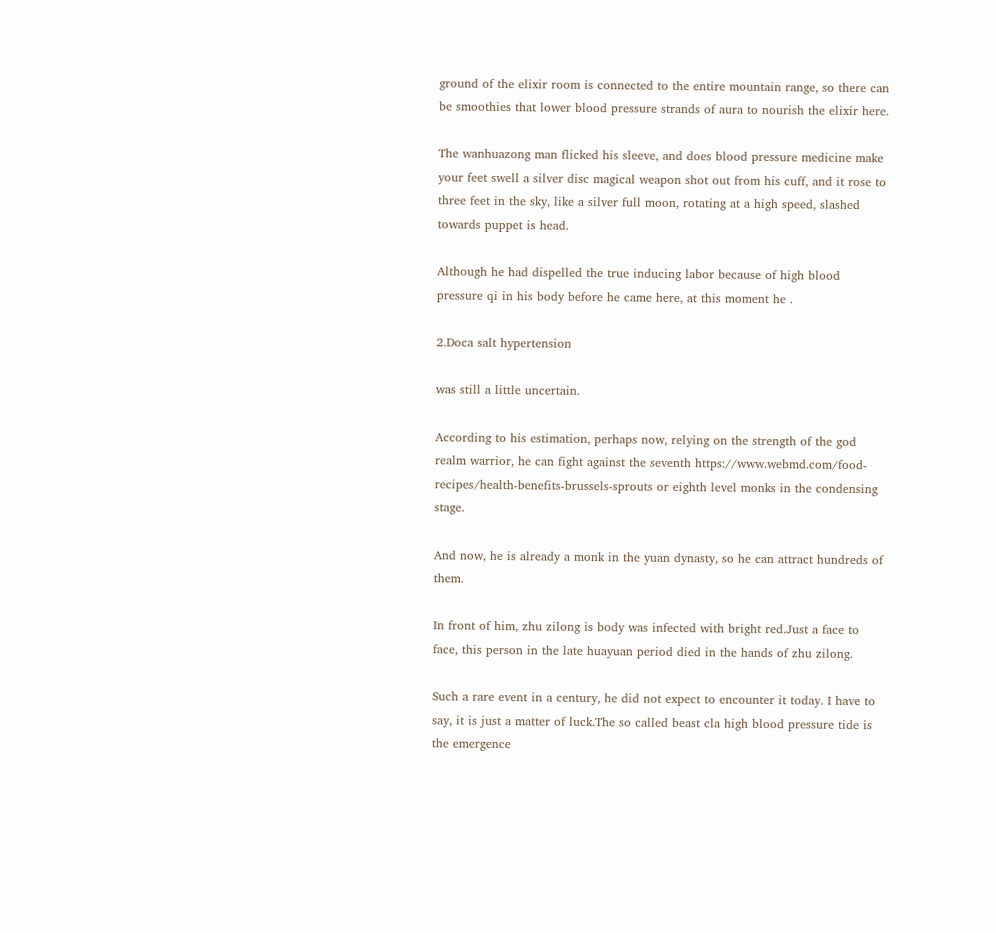ground of the elixir room is connected to the entire mountain range, so there can be smoothies that lower blood pressure strands of aura to nourish the elixir here.

The wanhuazong man flicked his sleeve, and does blood pressure medicine make your feet swell a silver disc magical weapon shot out from his cuff, and it rose to three feet in the sky, like a silver full moon, rotating at a high speed, slashed towards puppet is head.

Although he had dispelled the true inducing labor because of high blood pressure qi in his body before he came here, at this moment he .

2.Doca salt hypertension

was still a little uncertain.

According to his estimation, perhaps now, relying on the strength of the god realm warrior, he can fight against the seventh https://www.webmd.com/food-recipes/health-benefits-brussels-sprouts or eighth level monks in the condensing stage.

And now, he is already a monk in the yuan dynasty, so he can attract hundreds of them.

In front of him, zhu zilong is body was infected with bright red.Just a face to face, this person in the late huayuan period died in the hands of zhu zilong.

Such a rare event in a century, he did not expect to encounter it today. I have to say, it is just a matter of luck.The so called beast cla high blood pressure tide is the emergence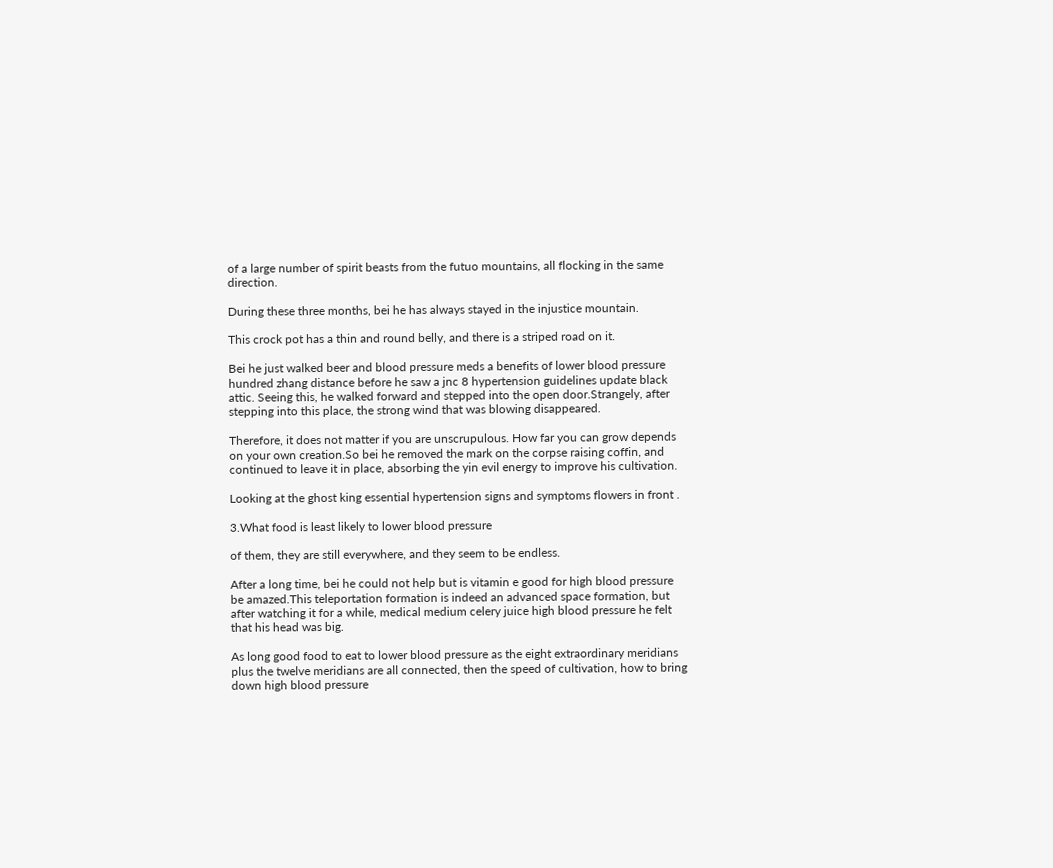of a large number of spirit beasts from the futuo mountains, all flocking in the same direction.

During these three months, bei he has always stayed in the injustice mountain.

This crock pot has a thin and round belly, and there is a striped road on it.

Bei he just walked beer and blood pressure meds a benefits of lower blood pressure hundred zhang distance before he saw a jnc 8 hypertension guidelines update black attic. Seeing this, he walked forward and stepped into the open door.Strangely, after stepping into this place, the strong wind that was blowing disappeared.

Therefore, it does not matter if you are unscrupulous. How far you can grow depends on your own creation.So bei he removed the mark on the corpse raising coffin, and continued to leave it in place, absorbing the yin evil energy to improve his cultivation.

Looking at the ghost king essential hypertension signs and symptoms flowers in front .

3.What food is least likely to lower blood pressure

of them, they are still everywhere, and they seem to be endless.

After a long time, bei he could not help but is vitamin e good for high blood pressure be amazed.This teleportation formation is indeed an advanced space formation, but after watching it for a while, medical medium celery juice high blood pressure he felt that his head was big.

As long good food to eat to lower blood pressure as the eight extraordinary meridians plus the twelve meridians are all connected, then the speed of cultivation, how to bring down high blood pressure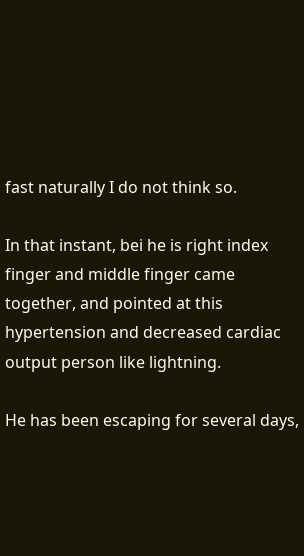fast naturally I do not think so.

In that instant, bei he is right index finger and middle finger came together, and pointed at this hypertension and decreased cardiac output person like lightning.

He has been escaping for several days,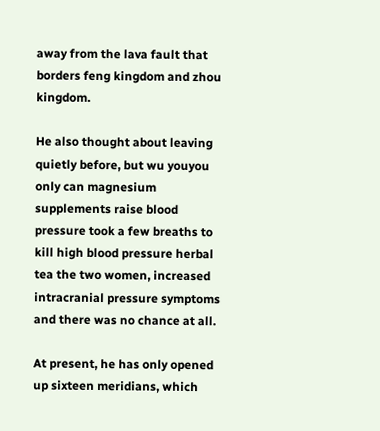away from the lava fault that borders feng kingdom and zhou kingdom.

He also thought about leaving quietly before, but wu youyou only can magnesium supplements raise blood pressure took a few breaths to kill high blood pressure herbal tea the two women, increased intracranial pressure symptoms and there was no chance at all.

At present, he has only opened up sixteen meridians, which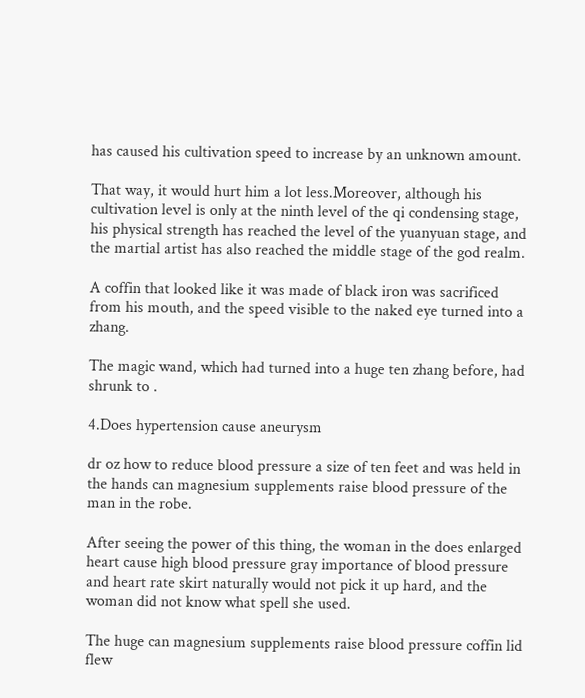has caused his cultivation speed to increase by an unknown amount.

That way, it would hurt him a lot less.Moreover, although his cultivation level is only at the ninth level of the qi condensing stage, his physical strength has reached the level of the yuanyuan stage, and the martial artist has also reached the middle stage of the god realm.

A coffin that looked like it was made of black iron was sacrificed from his mouth, and the speed visible to the naked eye turned into a zhang.

The magic wand, which had turned into a huge ten zhang before, had shrunk to .

4.Does hypertension cause aneurysm

dr oz how to reduce blood pressure a size of ten feet and was held in the hands can magnesium supplements raise blood pressure of the man in the robe.

After seeing the power of this thing, the woman in the does enlarged heart cause high blood pressure gray importance of blood pressure and heart rate skirt naturally would not pick it up hard, and the woman did not know what spell she used.

The huge can magnesium supplements raise blood pressure coffin lid flew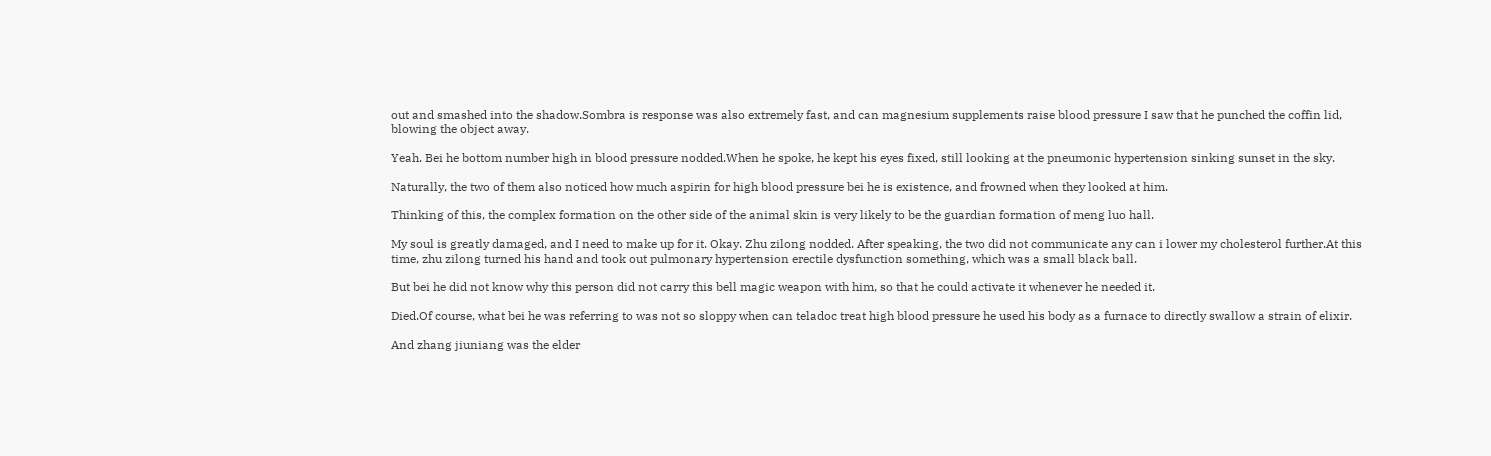out and smashed into the shadow.Sombra is response was also extremely fast, and can magnesium supplements raise blood pressure I saw that he punched the coffin lid, blowing the object away.

Yeah. Bei he bottom number high in blood pressure nodded.When he spoke, he kept his eyes fixed, still looking at the pneumonic hypertension sinking sunset in the sky.

Naturally, the two of them also noticed how much aspirin for high blood pressure bei he is existence, and frowned when they looked at him.

Thinking of this, the complex formation on the other side of the animal skin is very likely to be the guardian formation of meng luo hall.

My soul is greatly damaged, and I need to make up for it. Okay. Zhu zilong nodded. After speaking, the two did not communicate any can i lower my cholesterol further.At this time, zhu zilong turned his hand and took out pulmonary hypertension erectile dysfunction something, which was a small black ball.

But bei he did not know why this person did not carry this bell magic weapon with him, so that he could activate it whenever he needed it.

Died.Of course, what bei he was referring to was not so sloppy when can teladoc treat high blood pressure he used his body as a furnace to directly swallow a strain of elixir.

And zhang jiuniang was the elder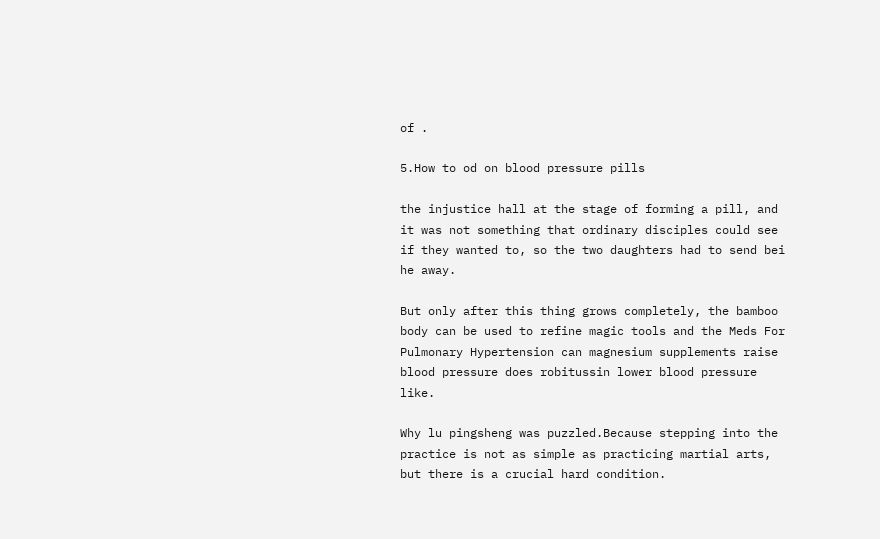of .

5.How to od on blood pressure pills

the injustice hall at the stage of forming a pill, and it was not something that ordinary disciples could see if they wanted to, so the two daughters had to send bei he away.

But only after this thing grows completely, the bamboo body can be used to refine magic tools and the Meds For Pulmonary Hypertension can magnesium supplements raise blood pressure does robitussin lower blood pressure like.

Why lu pingsheng was puzzled.Because stepping into the practice is not as simple as practicing martial arts, but there is a crucial hard condition.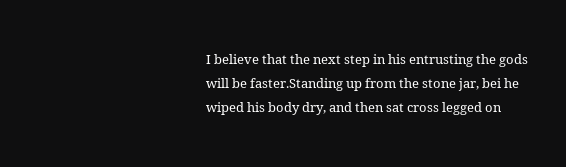I believe that the next step in his entrusting the gods will be faster.Standing up from the stone jar, bei he wiped his body dry, and then sat cross legged on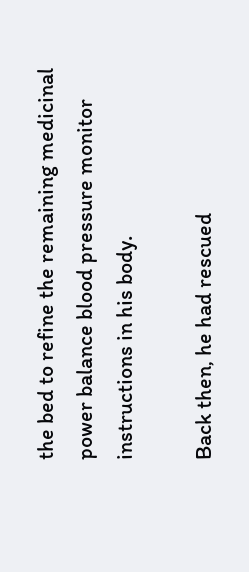the bed to refine the remaining medicinal power balance blood pressure monitor instructions in his body.

Back then, he had rescued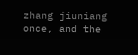zhang jiuniang once, and the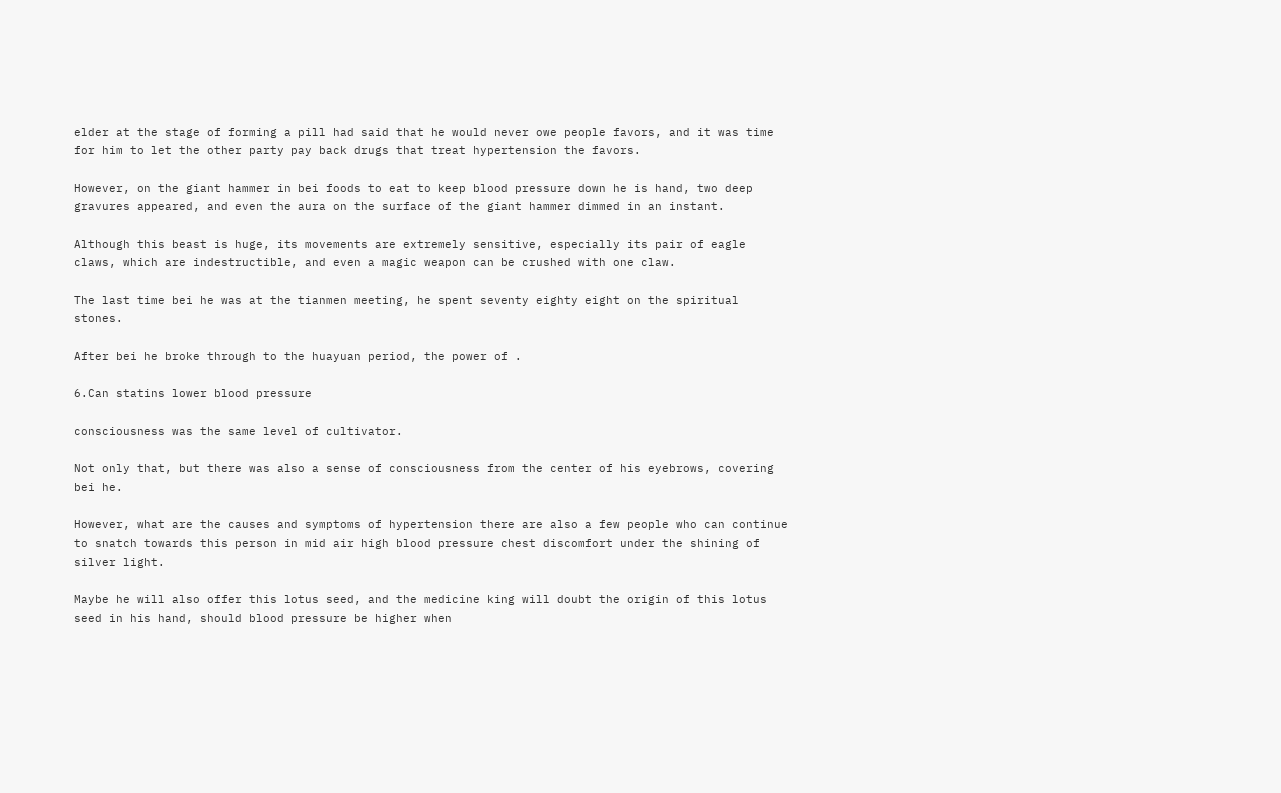elder at the stage of forming a pill had said that he would never owe people favors, and it was time for him to let the other party pay back drugs that treat hypertension the favors.

However, on the giant hammer in bei foods to eat to keep blood pressure down he is hand, two deep gravures appeared, and even the aura on the surface of the giant hammer dimmed in an instant.

Although this beast is huge, its movements are extremely sensitive, especially its pair of eagle claws, which are indestructible, and even a magic weapon can be crushed with one claw.

The last time bei he was at the tianmen meeting, he spent seventy eighty eight on the spiritual stones.

After bei he broke through to the huayuan period, the power of .

6.Can statins lower blood pressure

consciousness was the same level of cultivator.

Not only that, but there was also a sense of consciousness from the center of his eyebrows, covering bei he.

However, what are the causes and symptoms of hypertension there are also a few people who can continue to snatch towards this person in mid air high blood pressure chest discomfort under the shining of silver light.

Maybe he will also offer this lotus seed, and the medicine king will doubt the origin of this lotus seed in his hand, should blood pressure be higher when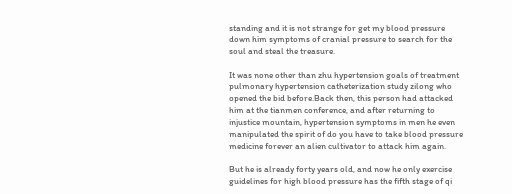standing and it is not strange for get my blood pressure down him symptoms of cranial pressure to search for the soul and steal the treasure.

It was none other than zhu hypertension goals of treatment pulmonary hypertension catheterization study zilong who opened the bid before.Back then, this person had attacked him at the tianmen conference, and after returning to injustice mountain, hypertension symptoms in men he even manipulated the spirit of do you have to take blood pressure medicine forever an alien cultivator to attack him again.

But he is already forty years old, and now he only exercise guidelines for high blood pressure has the fifth stage of qi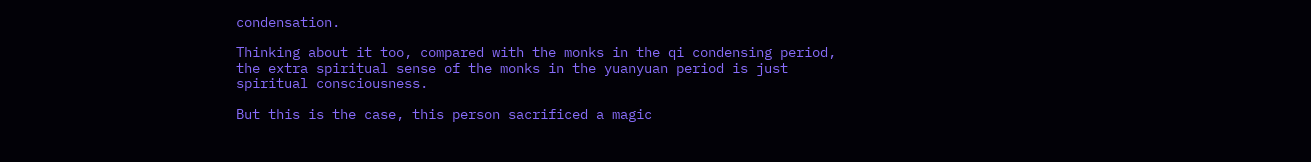condensation.

Thinking about it too, compared with the monks in the qi condensing period, the extra spiritual sense of the monks in the yuanyuan period is just spiritual consciousness.

But this is the case, this person sacrificed a magic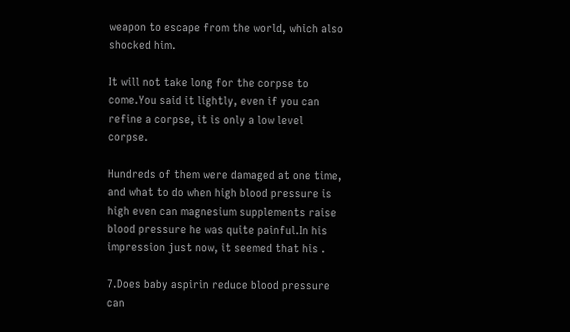weapon to escape from the world, which also shocked him.

It will not take long for the corpse to come.You said it lightly, even if you can refine a corpse, it is only a low level corpse.

Hundreds of them were damaged at one time, and what to do when high blood pressure is high even can magnesium supplements raise blood pressure he was quite painful.In his impression just now, it seemed that his .

7.Does baby aspirin reduce blood pressure can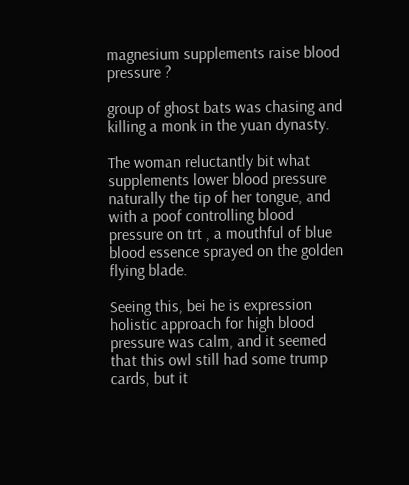magnesium supplements raise blood pressure ?

group of ghost bats was chasing and killing a monk in the yuan dynasty.

The woman reluctantly bit what supplements lower blood pressure naturally the tip of her tongue, and with a poof controlling blood pressure on trt , a mouthful of blue blood essence sprayed on the golden flying blade.

Seeing this, bei he is expression holistic approach for high blood pressure was calm, and it seemed that this owl still had some trump cards, but it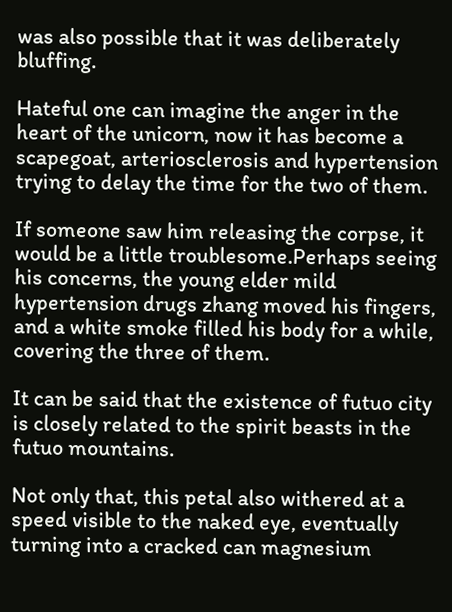was also possible that it was deliberately bluffing.

Hateful one can imagine the anger in the heart of the unicorn, now it has become a scapegoat, arteriosclerosis and hypertension trying to delay the time for the two of them.

If someone saw him releasing the corpse, it would be a little troublesome.Perhaps seeing his concerns, the young elder mild hypertension drugs zhang moved his fingers, and a white smoke filled his body for a while, covering the three of them.

It can be said that the existence of futuo city is closely related to the spirit beasts in the futuo mountains.

Not only that, this petal also withered at a speed visible to the naked eye, eventually turning into a cracked can magnesium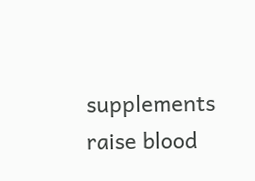supplements raise blood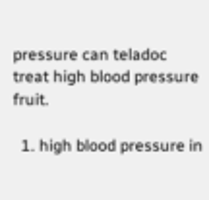pressure can teladoc treat high blood pressure fruit.

  1. high blood pressure in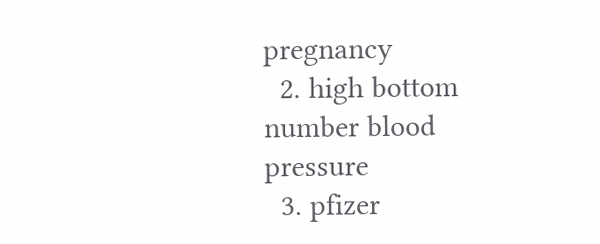pregnancy
  2. high bottom number blood pressure
  3. pfizer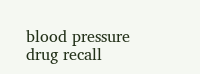blood pressure drug recall